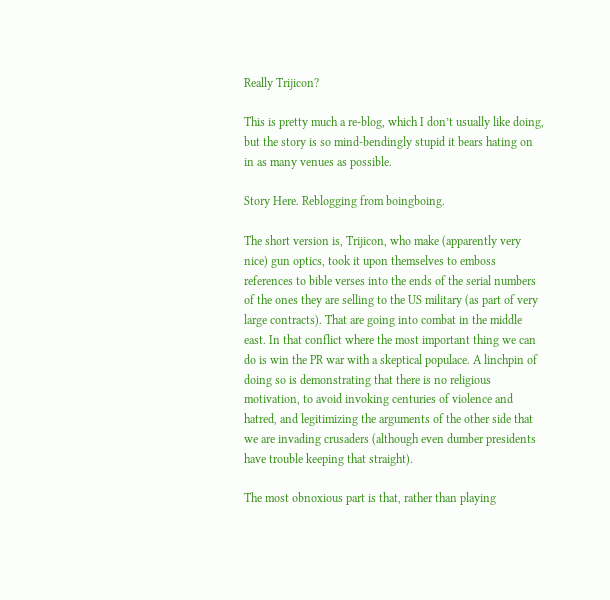Really Trijicon?

This is pretty much a re-blog, which I don’t usually like doing, but the story is so mind-bendingly stupid it bears hating on in as many venues as possible.

Story Here. Reblogging from boingboing.

The short version is, Trijicon, who make (apparently very nice) gun optics, took it upon themselves to emboss references to bible verses into the ends of the serial numbers of the ones they are selling to the US military (as part of very large contracts). That are going into combat in the middle east. In that conflict where the most important thing we can do is win the PR war with a skeptical populace. A linchpin of doing so is demonstrating that there is no religious motivation, to avoid invoking centuries of violence and hatred, and legitimizing the arguments of the other side that we are invading crusaders (although even dumber presidents have trouble keeping that straight).

The most obnoxious part is that, rather than playing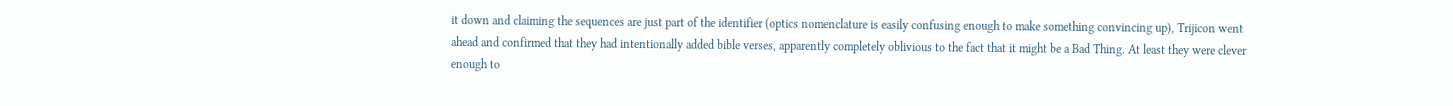it down and claiming the sequences are just part of the identifier (optics nomenclature is easily confusing enough to make something convincing up), Trijicon went ahead and confirmed that they had intentionally added bible verses, apparently completely oblivious to the fact that it might be a Bad Thing. At least they were clever enough to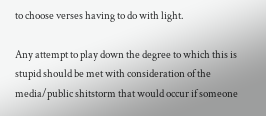to choose verses having to do with light.

Any attempt to play down the degree to which this is stupid should be met with consideration of the media/public shitstorm that would occur if someone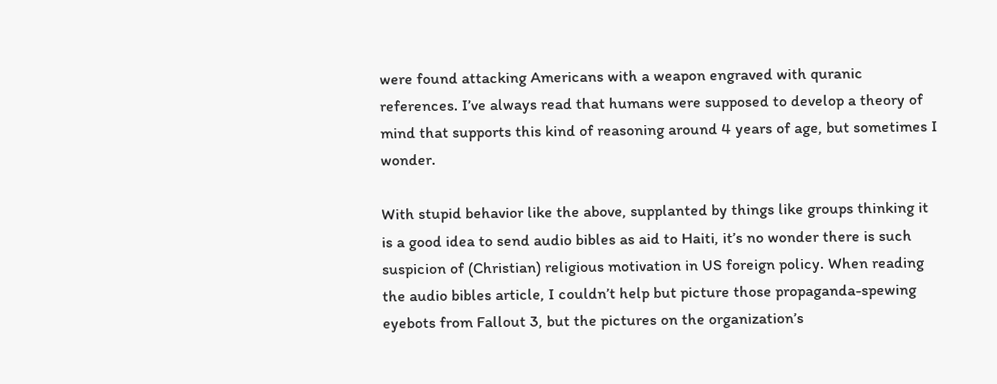were found attacking Americans with a weapon engraved with quranic references. I’ve always read that humans were supposed to develop a theory of mind that supports this kind of reasoning around 4 years of age, but sometimes I wonder.

With stupid behavior like the above, supplanted by things like groups thinking it is a good idea to send audio bibles as aid to Haiti, it’s no wonder there is such suspicion of (Christian) religious motivation in US foreign policy. When reading the audio bibles article, I couldn’t help but picture those propaganda-spewing eyebots from Fallout 3, but the pictures on the organization’s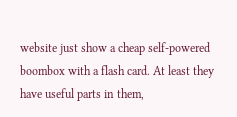website just show a cheap self-powered boombox with a flash card. At least they have useful parts in them,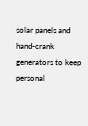solar panels and hand-crank generators to keep personal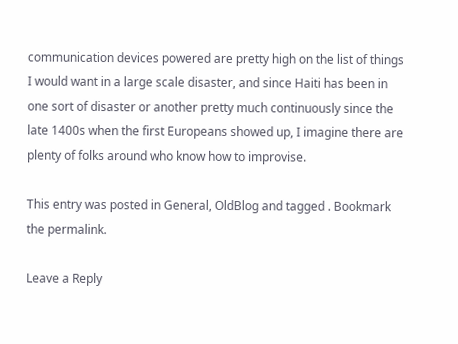communication devices powered are pretty high on the list of things I would want in a large scale disaster, and since Haiti has been in one sort of disaster or another pretty much continuously since the late 1400s when the first Europeans showed up, I imagine there are plenty of folks around who know how to improvise.

This entry was posted in General, OldBlog and tagged . Bookmark the permalink.

Leave a Reply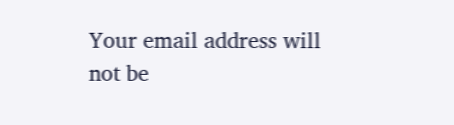Your email address will not be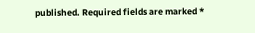published. Required fields are marked *